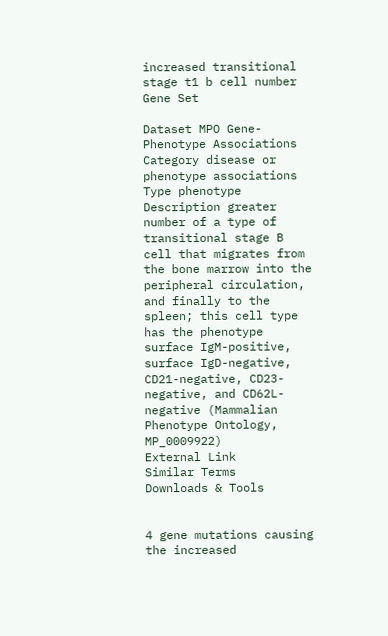increased transitional stage t1 b cell number Gene Set

Dataset MPO Gene-Phenotype Associations
Category disease or phenotype associations
Type phenotype
Description greater number of a type of transitional stage B cell that migrates from the bone marrow into the peripheral circulation, and finally to the spleen; this cell type has the phenotype surface IgM-positive, surface IgD-negative, CD21-negative, CD23-negative, and CD62L-negative (Mammalian Phenotype Ontology, MP_0009922)
External Link
Similar Terms
Downloads & Tools


4 gene mutations causing the increased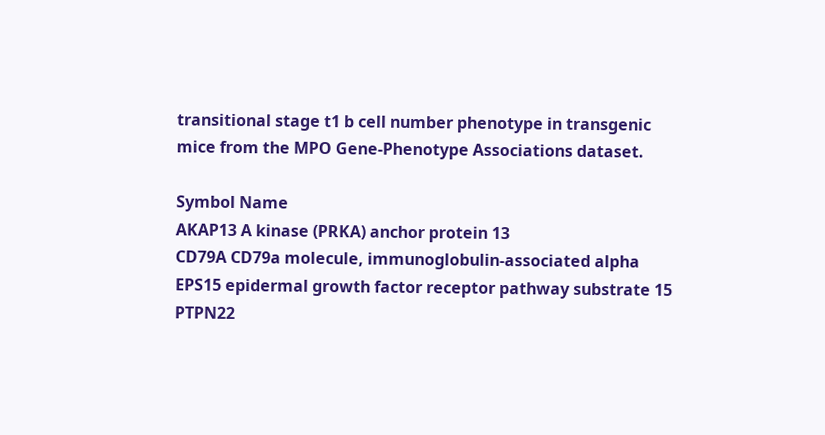transitional stage t1 b cell number phenotype in transgenic mice from the MPO Gene-Phenotype Associations dataset.

Symbol Name
AKAP13 A kinase (PRKA) anchor protein 13
CD79A CD79a molecule, immunoglobulin-associated alpha
EPS15 epidermal growth factor receptor pathway substrate 15
PTPN22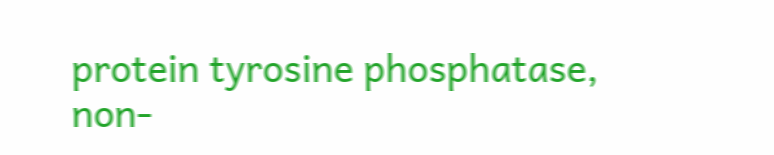protein tyrosine phosphatase, non-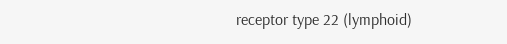receptor type 22 (lymphoid)